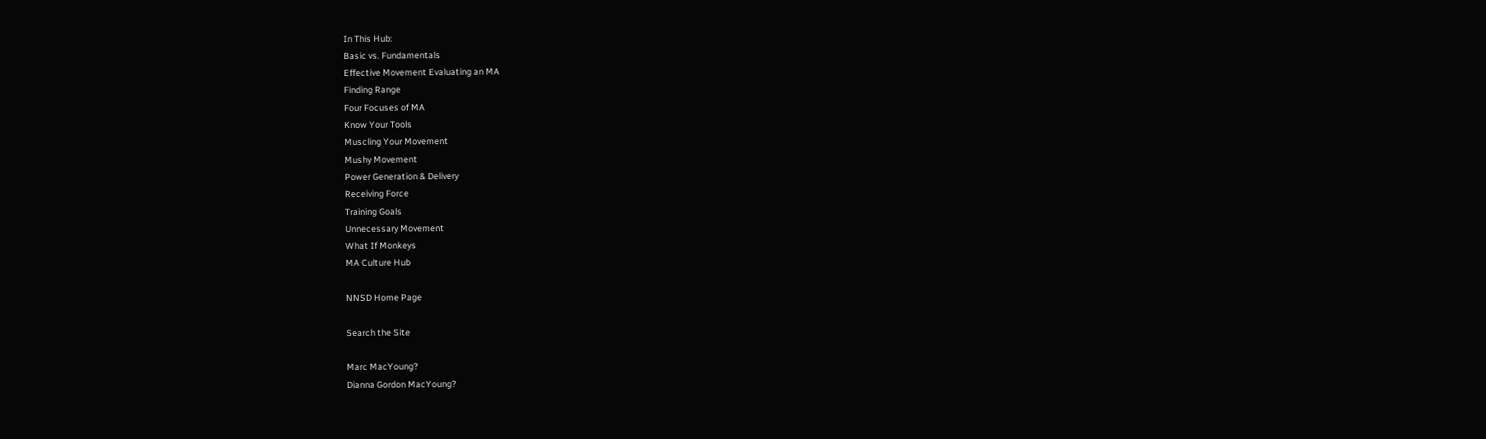In This Hub:
Basic vs. Fundamentals
Effective Movement Evaluating an MA
Finding Range
Four Focuses of MA
Know Your Tools
Muscling Your Movement
Mushy Movement
Power Generation & Delivery
Receiving Force
Training Goals
Unnecessary Movement
What If Monkeys
MA Culture Hub

NNSD Home Page

Search the Site

Marc MacYoung?
Dianna Gordon MacYoung?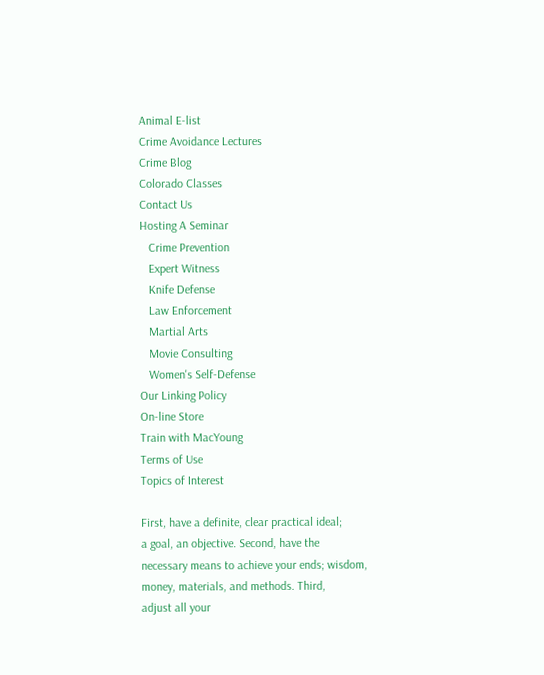Animal E-list
Crime Avoidance Lectures
Crime Blog
Colorado Classes
Contact Us
Hosting A Seminar
   Crime Prevention
   Expert Witness
   Knife Defense
   Law Enforcement
   Martial Arts
   Movie Consulting
   Women's Self-Defense
Our Linking Policy
On-line Store
Train with MacYoung
Terms of Use
Topics of Interest

First, have a definite, clear practical ideal;
a goal, an objective. Second, have the
necessary means to achieve your ends; wisdom,
money, materials, and methods. Third,
adjust all your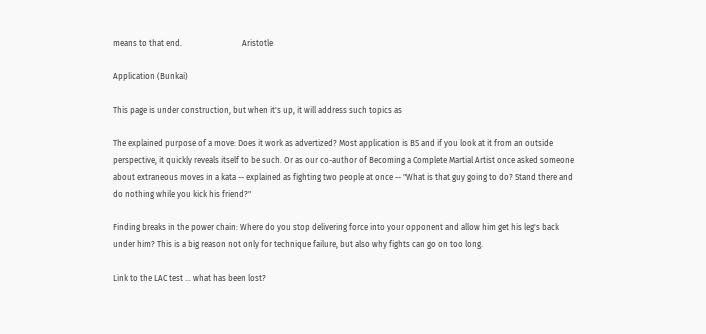means to that end.                              Aristotle

Application (Bunkai)

This page is under construction, but when it's up, it will address such topics as

The explained purpose of a move: Does it work as advertized? Most application is BS and if you look at it from an outside perspective, it quickly reveals itself to be such. Or as our co-author of Becoming a Complete Martial Artist once asked someone about extraneous moves in a kata -- explained as fighting two people at once -- "What is that guy going to do? Stand there and do nothing while you kick his friend?"

Finding breaks in the power chain: Where do you stop delivering force into your opponent and allow him get his leg's back under him? This is a big reason not only for technique failure, but also why fights can go on too long.

Link to the LAC test ... what has been lost?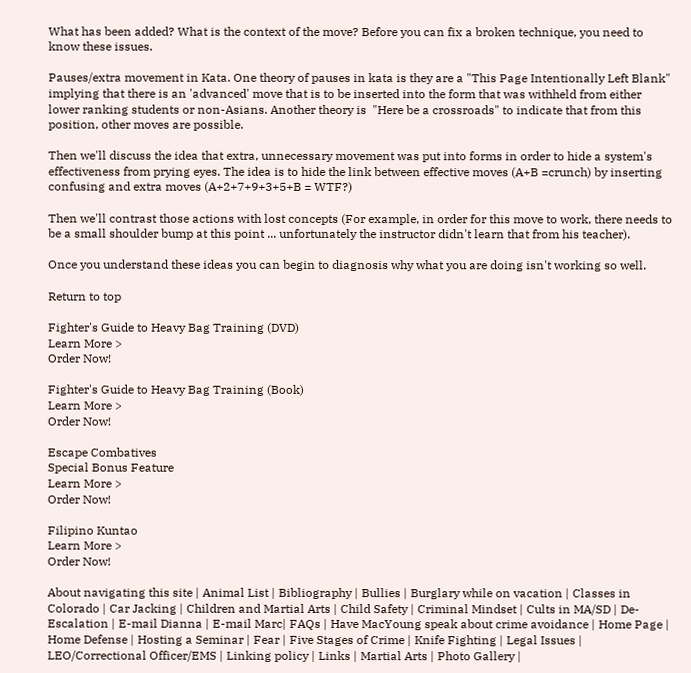What has been added? What is the context of the move? Before you can fix a broken technique, you need to know these issues.

Pauses/extra movement in Kata. One theory of pauses in kata is they are a "This Page Intentionally Left Blank" implying that there is an 'advanced' move that is to be inserted into the form that was withheld from either lower ranking students or non-Asians. Another theory is  "Here be a crossroads" to indicate that from this position, other moves are possible.

Then we'll discuss the idea that extra, unnecessary movement was put into forms in order to hide a system's effectiveness from prying eyes. The idea is to hide the link between effective moves (A+B =crunch) by inserting confusing and extra moves (A+2+7+9+3+5+B = WTF?)

Then we'll contrast those actions with lost concepts (For example, in order for this move to work, there needs to be a small shoulder bump at this point ... unfortunately the instructor didn't learn that from his teacher).

Once you understand these ideas you can begin to diagnosis why what you are doing isn't working so well.

Return to top

Fighter's Guide to Heavy Bag Training (DVD)
Learn More >
Order Now!

Fighter's Guide to Heavy Bag Training (Book)
Learn More >
Order Now!

Escape Combatives
Special Bonus Feature
Learn More >
Order Now!

Filipino Kuntao
Learn More >
Order Now!

About navigating this site | Animal List | Bibliography | Bullies | Burglary while on vacation | Classes in Colorado | Car Jacking | Children and Martial Arts | Child Safety | Criminal Mindset | Cults in MA/SD | De-Escalation | E-mail Dianna | E-mail Marc| FAQs | Have MacYoung speak about crime avoidance | Home Page | Home Defense | Hosting a Seminar | Fear | Five Stages of Crime | Knife Fighting | Legal Issues | LEO/Correctional Officer/EMS | Linking policy | Links | Martial Arts | Photo Gallery |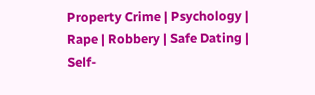Property Crime | Psychology | Rape | Robbery | Safe Dating | Self-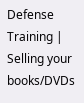Defense Training | Selling your books/DVDs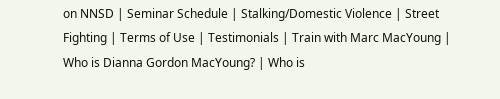on NNSD | Seminar Schedule | Stalking/Domestic Violence | Street Fighting | Terms of Use | Testimonials | Train with Marc MacYoung | Who is Dianna Gordon MacYoung? | Who is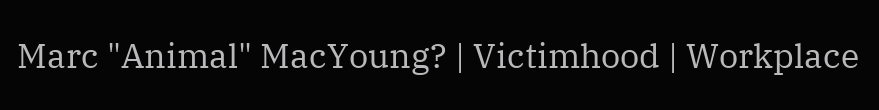Marc "Animal" MacYoung? | Victimhood | Workplace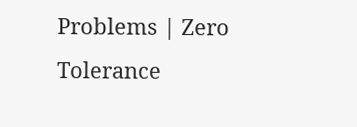Problems | Zero Tolerance